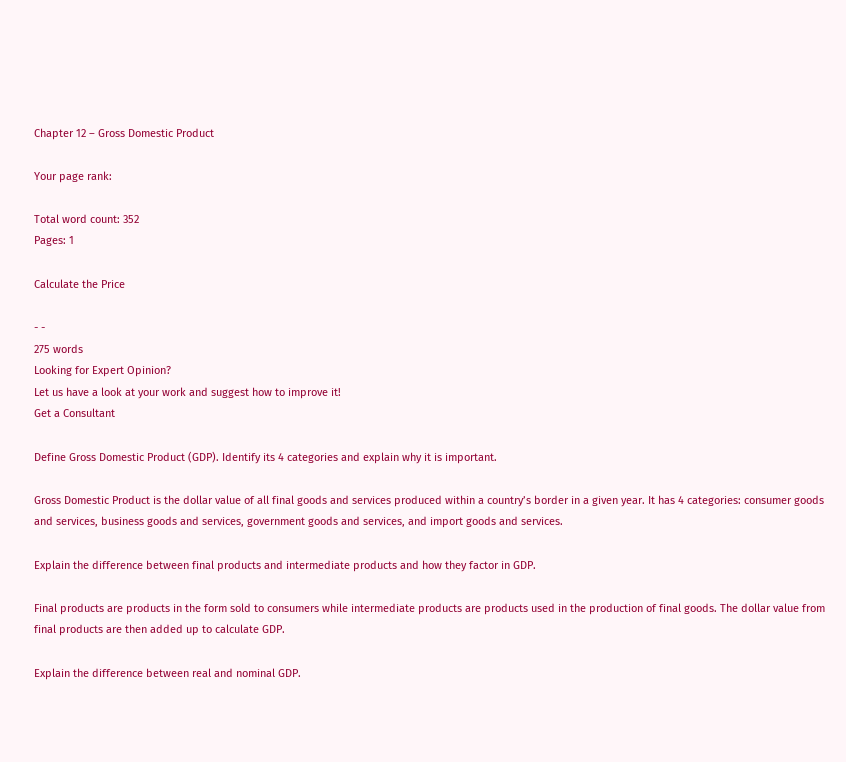Chapter 12 – Gross Domestic Product

Your page rank:

Total word count: 352
Pages: 1

Calculate the Price

- -
275 words
Looking for Expert Opinion?
Let us have a look at your work and suggest how to improve it!
Get a Consultant

Define Gross Domestic Product (GDP). Identify its 4 categories and explain why it is important.

Gross Domestic Product is the dollar value of all final goods and services produced within a country’s border in a given year. It has 4 categories: consumer goods and services, business goods and services, government goods and services, and import goods and services.

Explain the difference between final products and intermediate products and how they factor in GDP.

Final products are products in the form sold to consumers while intermediate products are products used in the production of final goods. The dollar value from final products are then added up to calculate GDP.

Explain the difference between real and nominal GDP.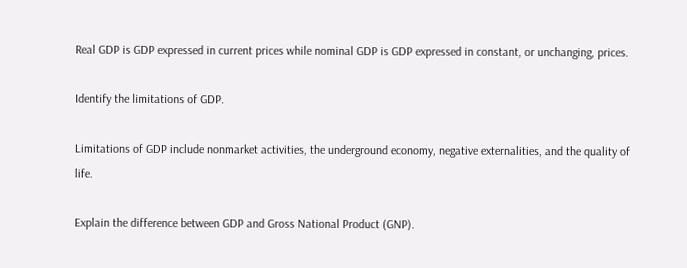Real GDP is GDP expressed in current prices while nominal GDP is GDP expressed in constant, or unchanging, prices.

Identify the limitations of GDP.

Limitations of GDP include nonmarket activities, the underground economy, negative externalities, and the quality of life.

Explain the difference between GDP and Gross National Product (GNP).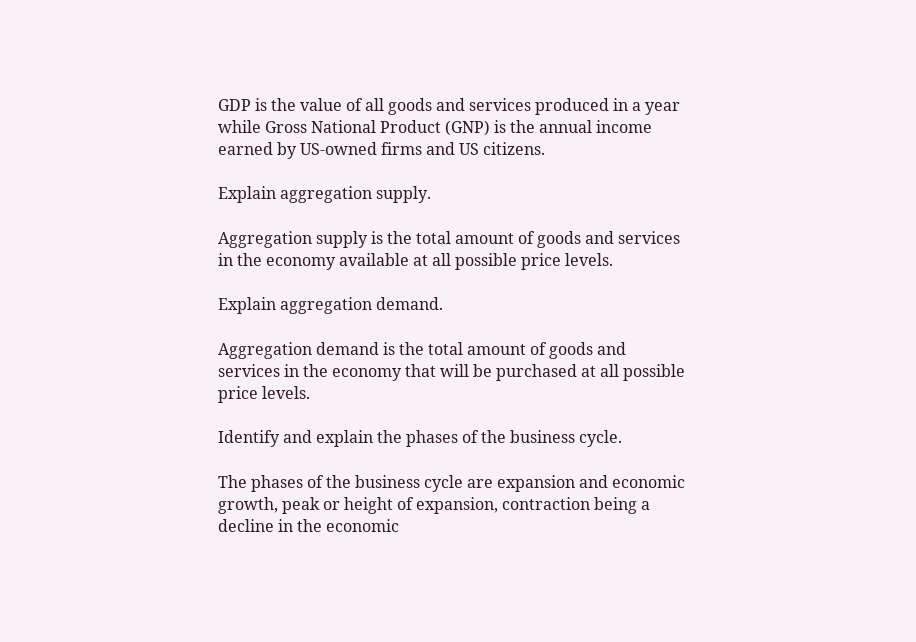GDP is the value of all goods and services produced in a year while Gross National Product (GNP) is the annual income earned by US-owned firms and US citizens.

Explain aggregation supply.

Aggregation supply is the total amount of goods and services in the economy available at all possible price levels.

Explain aggregation demand.

Aggregation demand is the total amount of goods and services in the economy that will be purchased at all possible price levels.

Identify and explain the phases of the business cycle.

The phases of the business cycle are expansion and economic growth, peak or height of expansion, contraction being a decline in the economic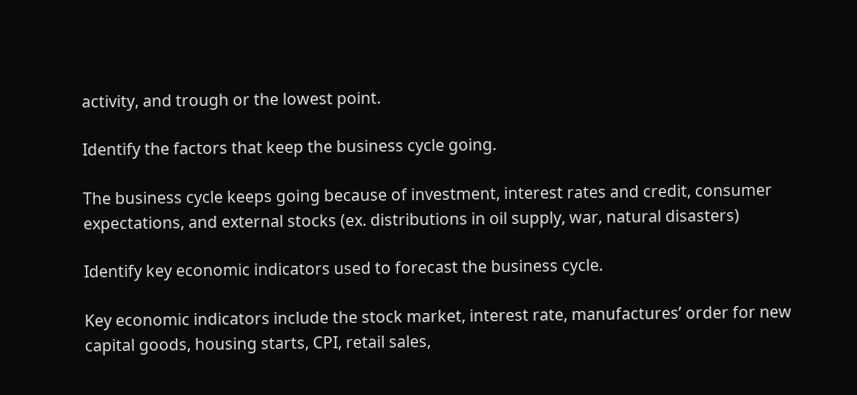activity, and trough or the lowest point.

Identify the factors that keep the business cycle going.

The business cycle keeps going because of investment, interest rates and credit, consumer expectations, and external stocks (ex. distributions in oil supply, war, natural disasters)

Identify key economic indicators used to forecast the business cycle.

Key economic indicators include the stock market, interest rate, manufactures’ order for new capital goods, housing starts, CPI, retail sales,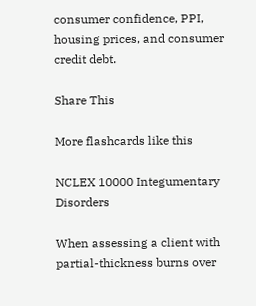consumer confidence, PPI, housing prices, and consumer credit debt.

Share This

More flashcards like this

NCLEX 10000 Integumentary Disorders

When assessing a client with partial-thickness burns over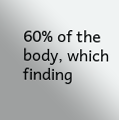60% of the body, which finding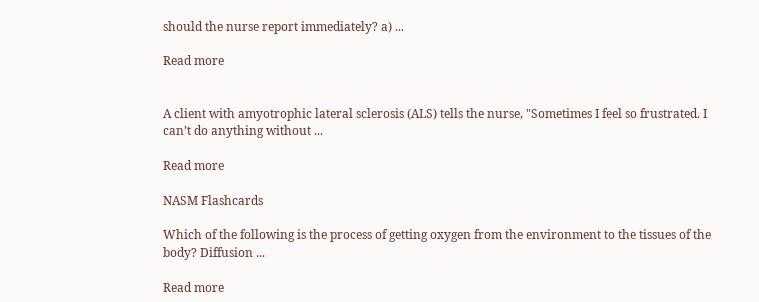should the nurse report immediately? a) ...

Read more


A client with amyotrophic lateral sclerosis (ALS) tells the nurse, "Sometimes I feel so frustrated. I can’t do anything without ...

Read more

NASM Flashcards

Which of the following is the process of getting oxygen from the environment to the tissues of the body? Diffusion ...

Read more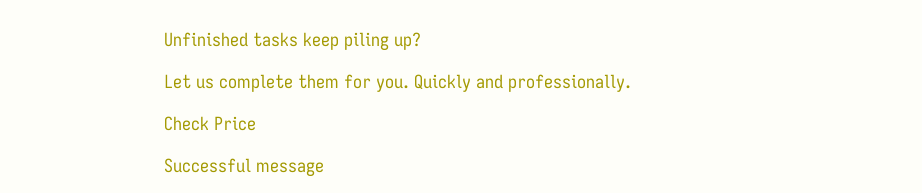Unfinished tasks keep piling up?

Let us complete them for you. Quickly and professionally.

Check Price

Successful message